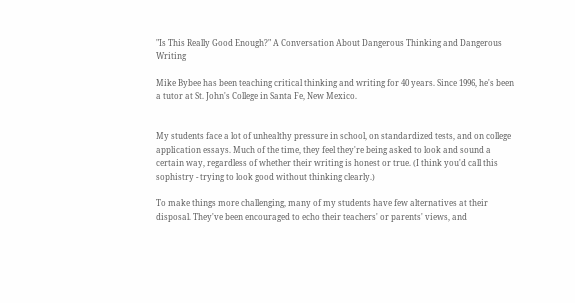"Is This Really Good Enough?" A Conversation About Dangerous Thinking and Dangerous Writing

Mike Bybee has been teaching critical thinking and writing for 40 years. Since 1996, he's been a tutor at St. John's College in Santa Fe, New Mexico.


My students face a lot of unhealthy pressure in school, on standardized tests, and on college application essays. Much of the time, they feel they're being asked to look and sound a certain way, regardless of whether their writing is honest or true. (I think you'd call this sophistry - trying to look good without thinking clearly.)

To make things more challenging, many of my students have few alternatives at their disposal. They've been encouraged to echo their teachers' or parents' views, and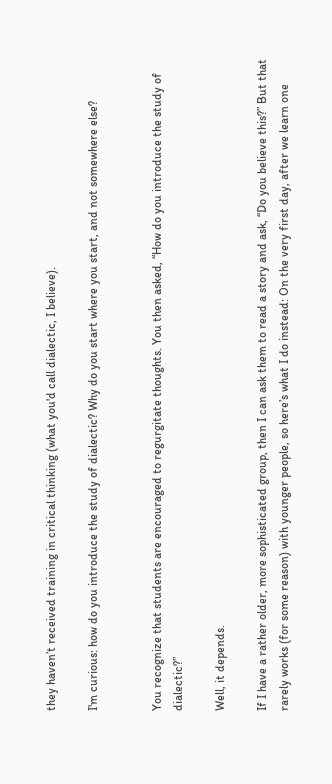they haven’t received training in critical thinking (what you'd call dialectic, I believe).

I'm curious: how do you introduce the study of dialectic? Why do you start where you start, and not somewhere else?


You recognize that students are encouraged to regurgitate thoughts. You then asked, “How do you introduce the study of dialectic?”

Well, it depends.

If I have a rather older, more sophisticated group, then I can ask them to read a story and ask, “Do you believe this?” But that rarely works (for some reason) with younger people, so here’s what I do instead: On the very first day, after we learn one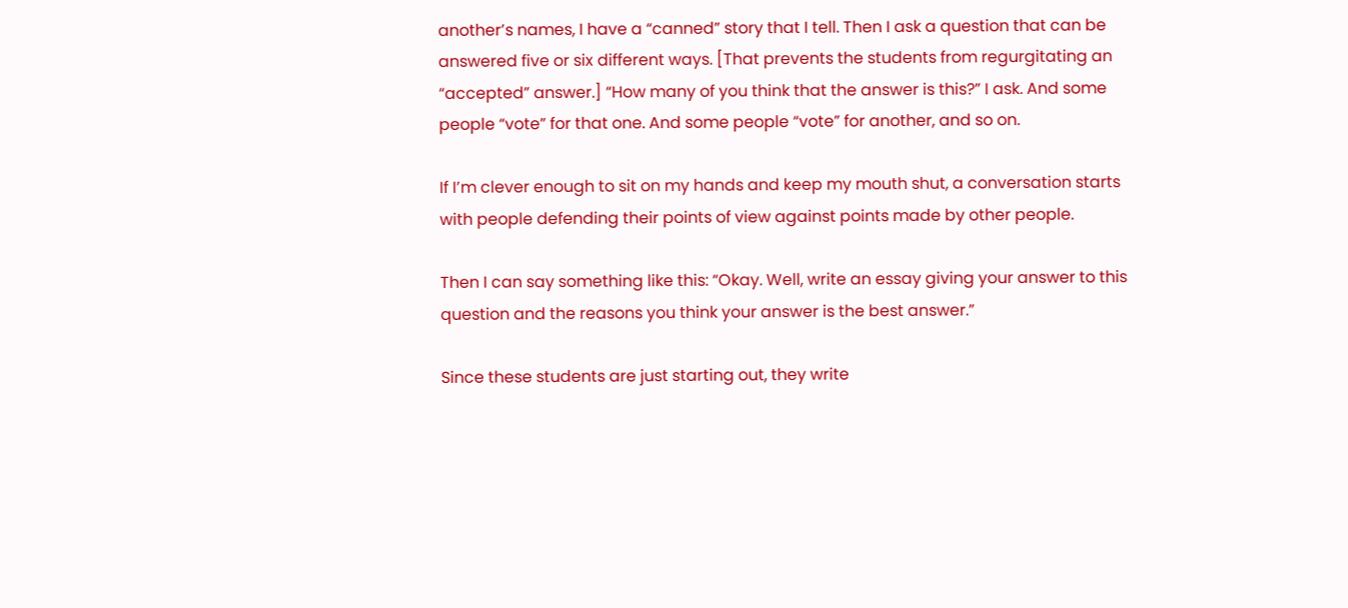another’s names, I have a “canned” story that I tell. Then I ask a question that can be answered five or six different ways. [That prevents the students from regurgitating an “accepted” answer.] “How many of you think that the answer is this?” I ask. And some people “vote” for that one. And some people “vote” for another, and so on.

If I’m clever enough to sit on my hands and keep my mouth shut, a conversation starts with people defending their points of view against points made by other people.

Then I can say something like this: “Okay. Well, write an essay giving your answer to this question and the reasons you think your answer is the best answer.”

Since these students are just starting out, they write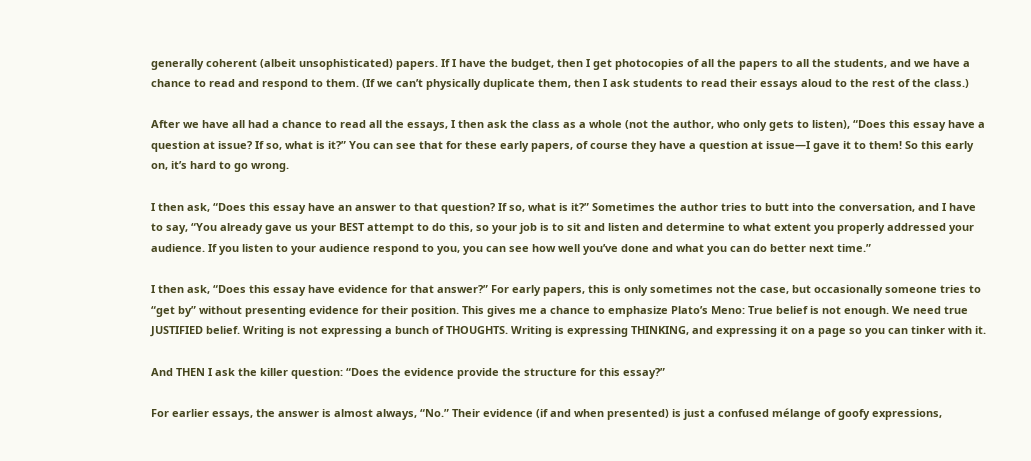generally coherent (albeit unsophisticated) papers. If I have the budget, then I get photocopies of all the papers to all the students, and we have a chance to read and respond to them. (If we can’t physically duplicate them, then I ask students to read their essays aloud to the rest of the class.)

After we have all had a chance to read all the essays, I then ask the class as a whole (not the author, who only gets to listen), “Does this essay have a question at issue? If so, what is it?” You can see that for these early papers, of course they have a question at issue—I gave it to them! So this early on, it’s hard to go wrong.

I then ask, “Does this essay have an answer to that question? If so, what is it?” Sometimes the author tries to butt into the conversation, and I have to say, “You already gave us your BEST attempt to do this, so your job is to sit and listen and determine to what extent you properly addressed your audience. If you listen to your audience respond to you, you can see how well you’ve done and what you can do better next time.”

I then ask, “Does this essay have evidence for that answer?” For early papers, this is only sometimes not the case, but occasionally someone tries to “get by” without presenting evidence for their position. This gives me a chance to emphasize Plato’s Meno: True belief is not enough. We need true JUSTIFIED belief. Writing is not expressing a bunch of THOUGHTS. Writing is expressing THINKING, and expressing it on a page so you can tinker with it.

And THEN I ask the killer question: “Does the evidence provide the structure for this essay?”

For earlier essays, the answer is almost always, “No.” Their evidence (if and when presented) is just a confused mélange of goofy expressions,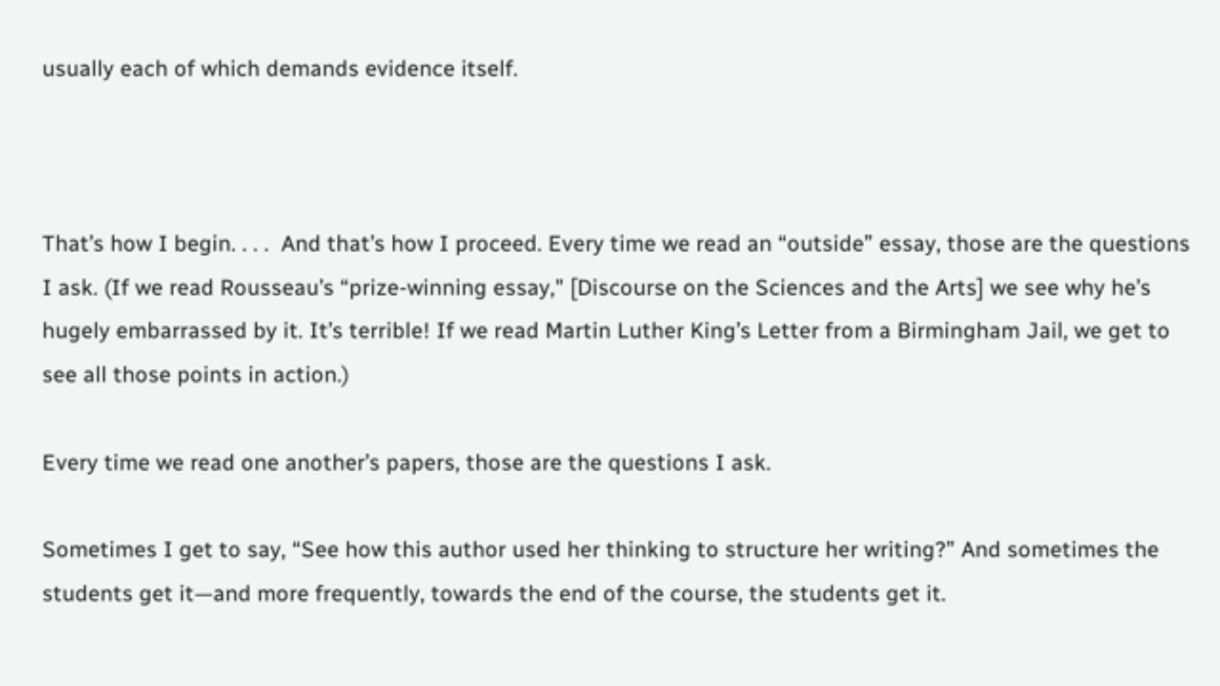usually each of which demands evidence itself.



That’s how I begin. . . .  And that’s how I proceed. Every time we read an “outside” essay, those are the questions I ask. (If we read Rousseau’s “prize-winning essay," [Discourse on the Sciences and the Arts] we see why he’s hugely embarrassed by it. It’s terrible! If we read Martin Luther King’s Letter from a Birmingham Jail, we get to see all those points in action.)

Every time we read one another’s papers, those are the questions I ask.

Sometimes I get to say, “See how this author used her thinking to structure her writing?” And sometimes the students get it—and more frequently, towards the end of the course, the students get it.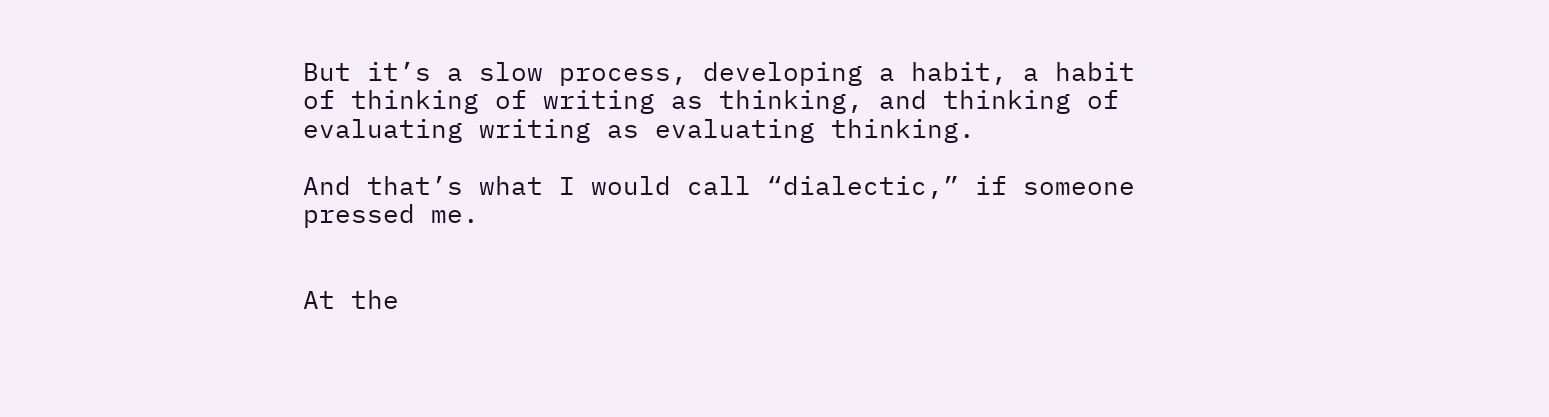But it’s a slow process, developing a habit, a habit of thinking of writing as thinking, and thinking of evaluating writing as evaluating thinking.

And that’s what I would call “dialectic,” if someone pressed me.


At the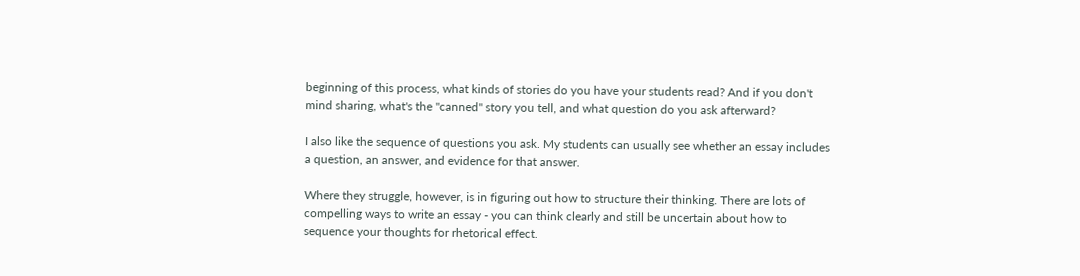beginning of this process, what kinds of stories do you have your students read? And if you don't mind sharing, what's the "canned" story you tell, and what question do you ask afterward?

I also like the sequence of questions you ask. My students can usually see whether an essay includes a question, an answer, and evidence for that answer.

Where they struggle, however, is in figuring out how to structure their thinking. There are lots of compelling ways to write an essay - you can think clearly and still be uncertain about how to sequence your thoughts for rhetorical effect.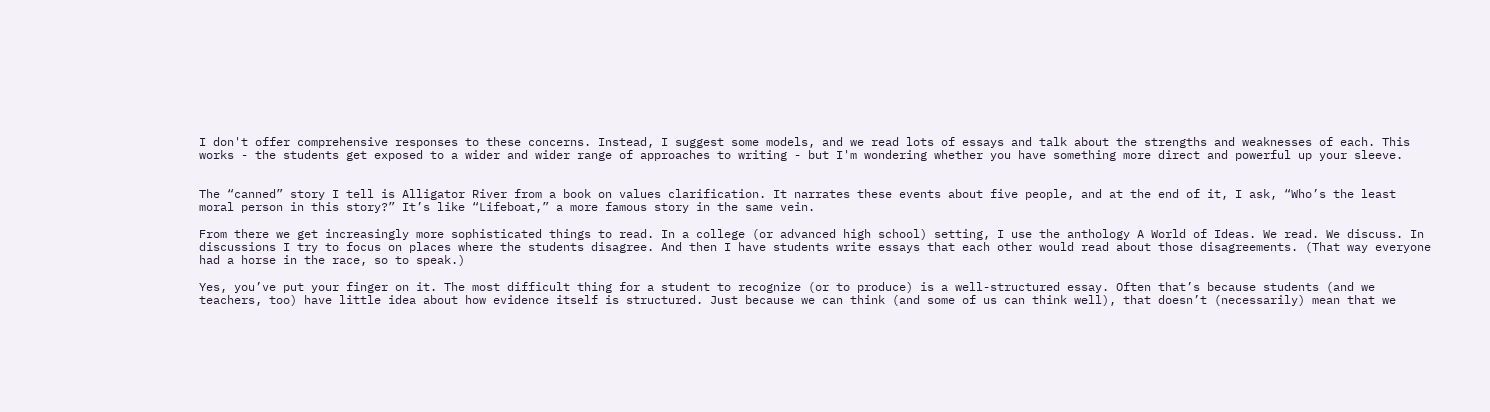I don't offer comprehensive responses to these concerns. Instead, I suggest some models, and we read lots of essays and talk about the strengths and weaknesses of each. This works - the students get exposed to a wider and wider range of approaches to writing - but I'm wondering whether you have something more direct and powerful up your sleeve.


The “canned” story I tell is Alligator River from a book on values clarification. It narrates these events about five people, and at the end of it, I ask, “Who’s the least moral person in this story?” It’s like “Lifeboat,” a more famous story in the same vein.

From there we get increasingly more sophisticated things to read. In a college (or advanced high school) setting, I use the anthology A World of Ideas. We read. We discuss. In discussions I try to focus on places where the students disagree. And then I have students write essays that each other would read about those disagreements. (That way everyone had a horse in the race, so to speak.)

Yes, you’ve put your finger on it. The most difficult thing for a student to recognize (or to produce) is a well-structured essay. Often that’s because students (and we teachers, too) have little idea about how evidence itself is structured. Just because we can think (and some of us can think well), that doesn’t (necessarily) mean that we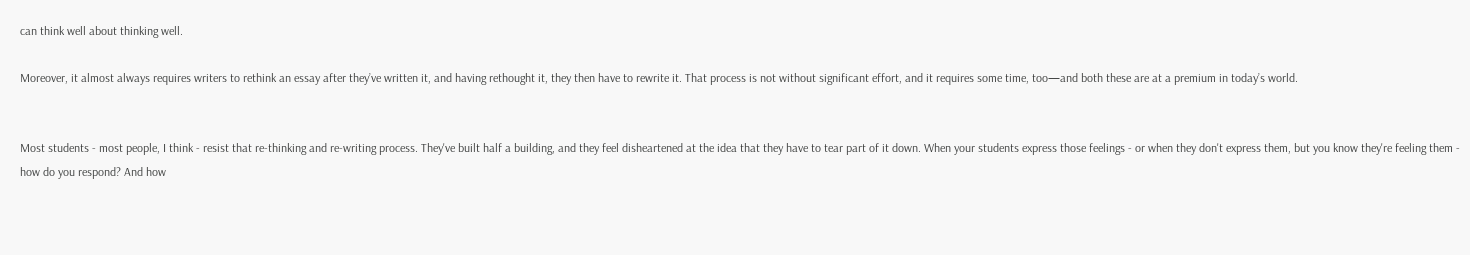can think well about thinking well.

Moreover, it almost always requires writers to rethink an essay after they’ve written it, and having rethought it, they then have to rewrite it. That process is not without significant effort, and it requires some time, too—and both these are at a premium in today’s world.


Most students - most people, I think - resist that re-thinking and re-writing process. They've built half a building, and they feel disheartened at the idea that they have to tear part of it down. When your students express those feelings - or when they don't express them, but you know they're feeling them - how do you respond? And how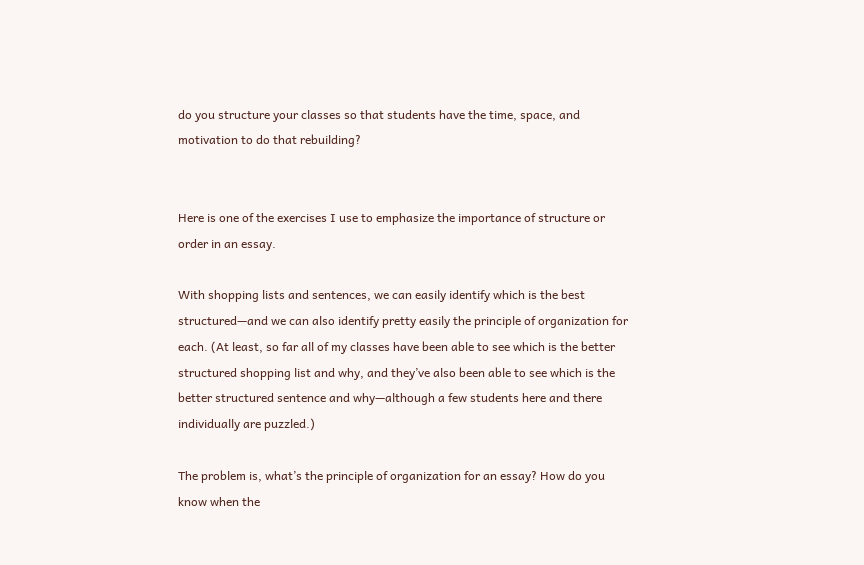do you structure your classes so that students have the time, space, and motivation to do that rebuilding?


Here is one of the exercises I use to emphasize the importance of structure or order in an essay.

With shopping lists and sentences, we can easily identify which is the best structured—and we can also identify pretty easily the principle of organization for each. (At least, so far all of my classes have been able to see which is the better structured shopping list and why, and they’ve also been able to see which is the better structured sentence and why—although a few students here and there individually are puzzled.)

The problem is, what’s the principle of organization for an essay? How do you know when the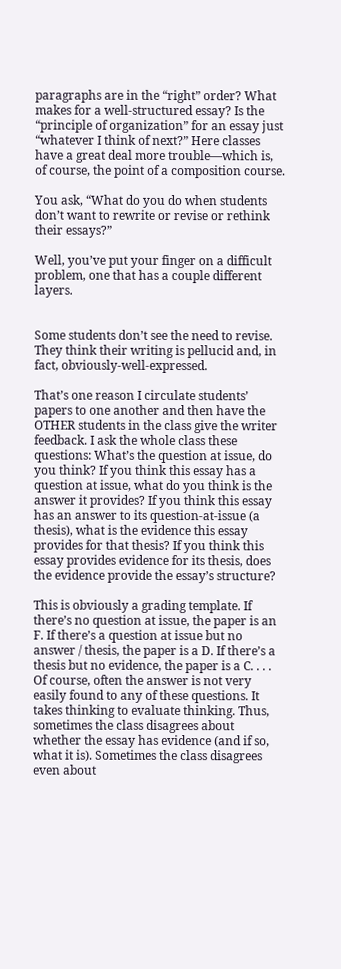paragraphs are in the “right” order? What makes for a well-structured essay? Is the “principle of organization” for an essay just “whatever I think of next?” Here classes have a great deal more trouble—which is, of course, the point of a composition course.

You ask, “What do you do when students don’t want to rewrite or revise or rethink their essays?”

Well, you’ve put your finger on a difficult problem, one that has a couple different layers.


Some students don’t see the need to revise. They think their writing is pellucid and, in fact, obviously-well-expressed.

That’s one reason I circulate students’ papers to one another and then have the OTHER students in the class give the writer feedback. I ask the whole class these questions: What’s the question at issue, do you think? If you think this essay has a question at issue, what do you think is the answer it provides? If you think this essay has an answer to its question-at-issue (a thesis), what is the evidence this essay provides for that thesis? If you think this essay provides evidence for its thesis, does the evidence provide the essay’s structure?

This is obviously a grading template. If there’s no question at issue, the paper is an F. If there’s a question at issue but no answer / thesis, the paper is a D. If there’s a thesis but no evidence, the paper is a C. . . .  Of course, often the answer is not very easily found to any of these questions. It takes thinking to evaluate thinking. Thus, sometimes the class disagrees about whether the essay has evidence (and if so, what it is). Sometimes the class disagrees even about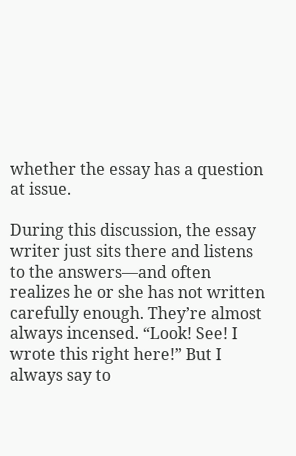whether the essay has a question at issue.

During this discussion, the essay writer just sits there and listens to the answers—and often realizes he or she has not written carefully enough. They’re almost always incensed. “Look! See! I wrote this right here!” But I always say to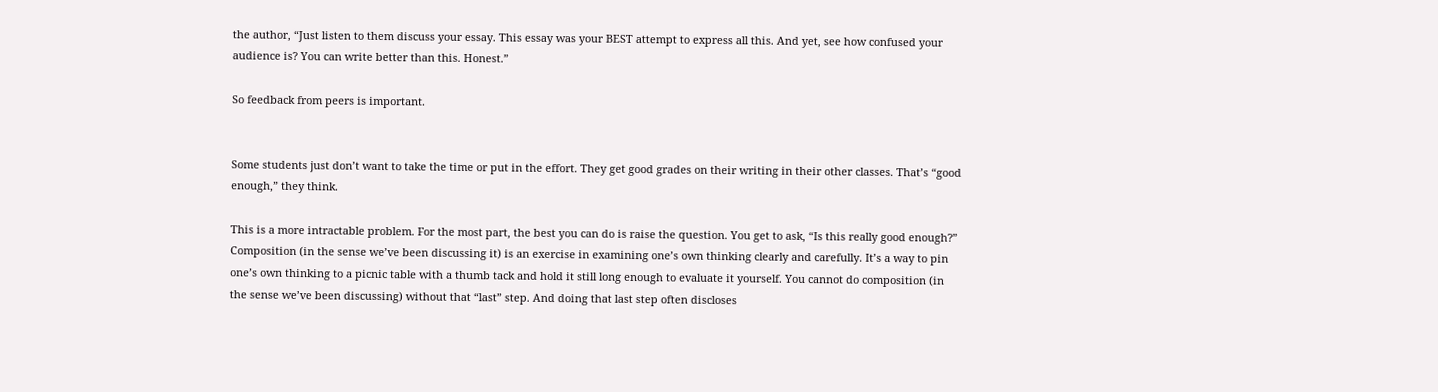the author, “Just listen to them discuss your essay. This essay was your BEST attempt to express all this. And yet, see how confused your audience is? You can write better than this. Honest.”

So feedback from peers is important.


Some students just don’t want to take the time or put in the effort. They get good grades on their writing in their other classes. That’s “good enough,” they think.

This is a more intractable problem. For the most part, the best you can do is raise the question. You get to ask, “Is this really good enough?” Composition (in the sense we’ve been discussing it) is an exercise in examining one’s own thinking clearly and carefully. It’s a way to pin one’s own thinking to a picnic table with a thumb tack and hold it still long enough to evaluate it yourself. You cannot do composition (in the sense we’ve been discussing) without that “last” step. And doing that last step often discloses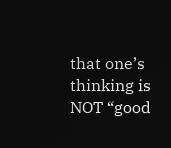that one’s thinking is NOT “good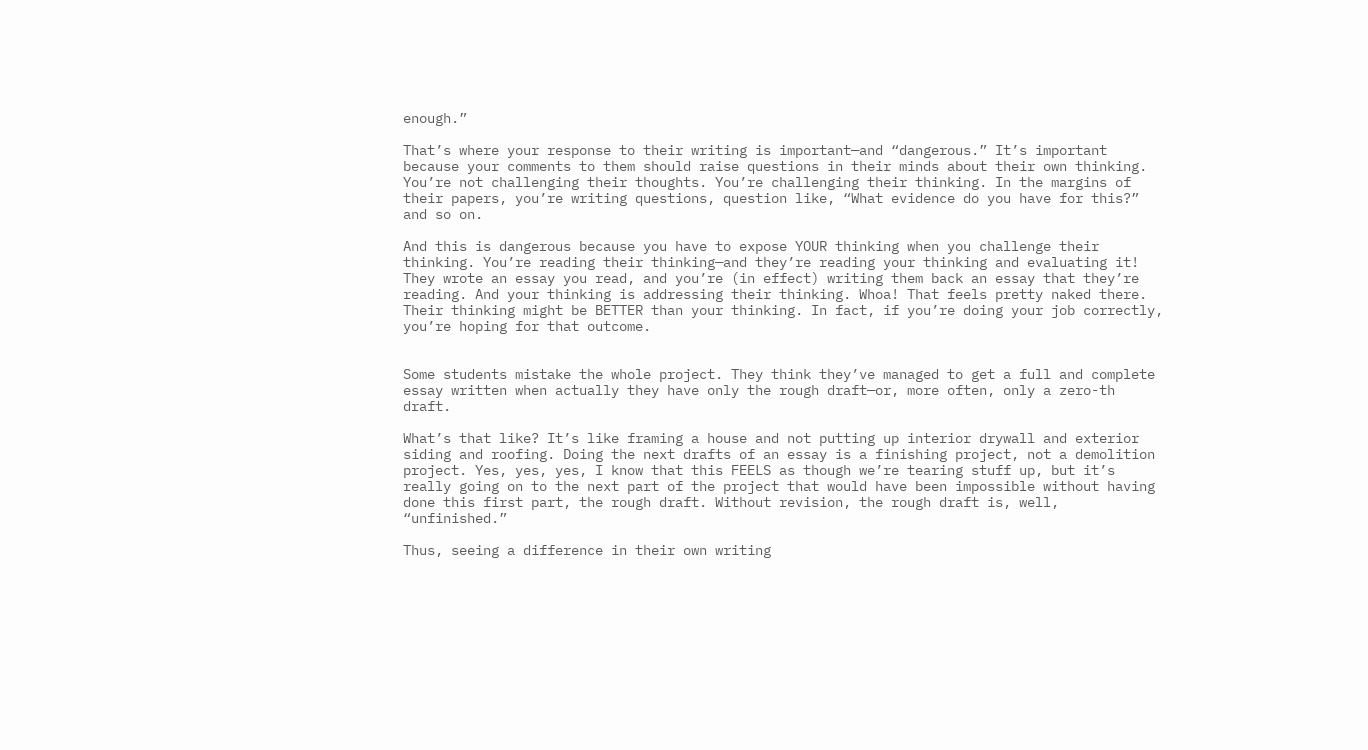enough.”

That’s where your response to their writing is important—and “dangerous.” It’s important because your comments to them should raise questions in their minds about their own thinking. You’re not challenging their thoughts. You’re challenging their thinking. In the margins of their papers, you’re writing questions, question like, “What evidence do you have for this?” and so on.

And this is dangerous because you have to expose YOUR thinking when you challenge their thinking. You’re reading their thinking—and they’re reading your thinking and evaluating it! They wrote an essay you read, and you’re (in effect) writing them back an essay that they’re reading. And your thinking is addressing their thinking. Whoa! That feels pretty naked there. Their thinking might be BETTER than your thinking. In fact, if you’re doing your job correctly, you’re hoping for that outcome.


Some students mistake the whole project. They think they’ve managed to get a full and complete essay written when actually they have only the rough draft—or, more often, only a zero-th draft.

What’s that like? It’s like framing a house and not putting up interior drywall and exterior siding and roofing. Doing the next drafts of an essay is a finishing project, not a demolition project. Yes, yes, yes, I know that this FEELS as though we’re tearing stuff up, but it’s really going on to the next part of the project that would have been impossible without having done this first part, the rough draft. Without revision, the rough draft is, well, “unfinished.”

Thus, seeing a difference in their own writing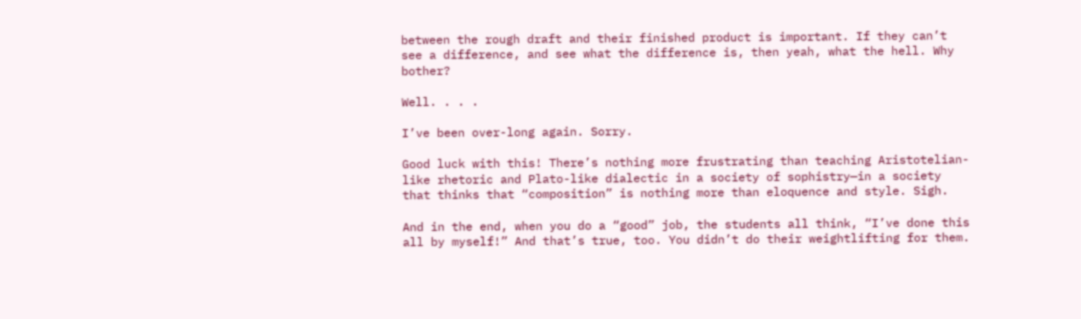between the rough draft and their finished product is important. If they can’t see a difference, and see what the difference is, then yeah, what the hell. Why bother?

Well. . . .

I’ve been over-long again. Sorry.

Good luck with this! There’s nothing more frustrating than teaching Aristotelian-like rhetoric and Plato-like dialectic in a society of sophistry—in a society that thinks that “composition” is nothing more than eloquence and style. Sigh.

And in the end, when you do a “good” job, the students all think, “I’ve done this all by myself!” And that’s true, too. You didn’t do their weightlifting for them.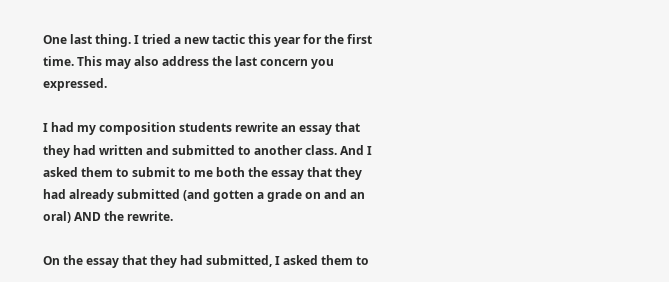One last thing. I tried a new tactic this year for the first time. This may also address the last concern you expressed.

I had my composition students rewrite an essay that they had written and submitted to another class. And I asked them to submit to me both the essay that they had already submitted (and gotten a grade on and an oral) AND the rewrite.

On the essay that they had submitted, I asked them to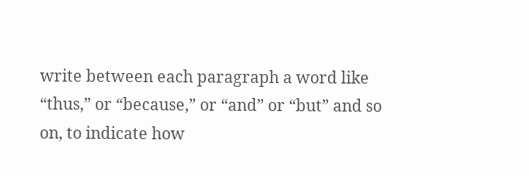write between each paragraph a word like “thus,” or “because,” or “and” or “but” and so on, to indicate how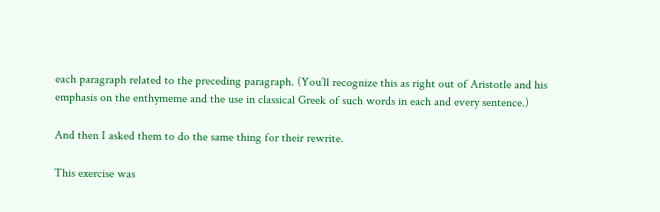each paragraph related to the preceding paragraph. (You’ll recognize this as right out of Aristotle and his emphasis on the enthymeme and the use in classical Greek of such words in each and every sentence.)

And then I asked them to do the same thing for their rewrite.

This exercise was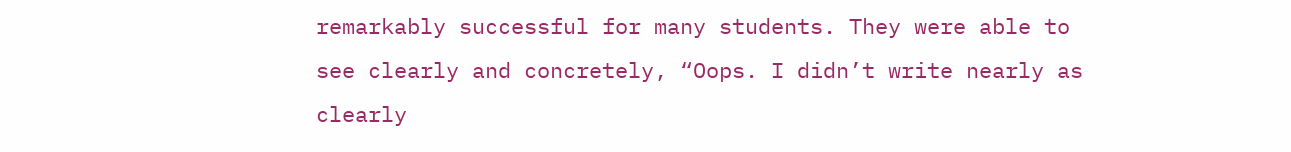remarkably successful for many students. They were able to see clearly and concretely, “Oops. I didn’t write nearly as clearly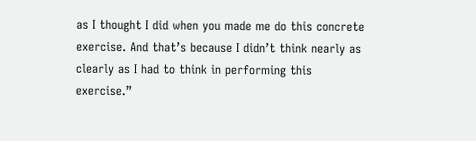as I thought I did when you made me do this concrete exercise. And that’s because I didn’t think nearly as clearly as I had to think in performing this exercise.”